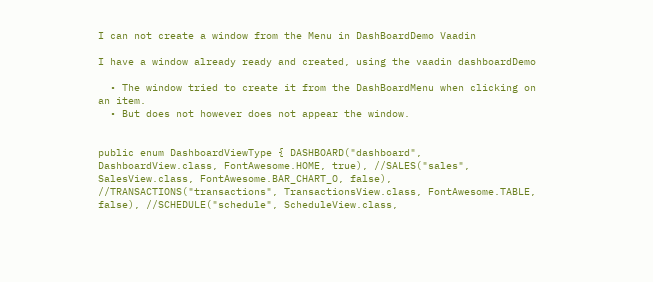I can not create a window from the Menu in DashBoardDemo Vaadin

I have a window already ready and created, using the vaadin dashboardDemo

  • The window tried to create it from the DashBoardMenu when clicking on an item.
  • But does not however does not appear the window.


public enum DashboardViewType { DASHBOARD("dashboard", DashboardView.class, FontAwesome.HOME, true), //SALES("sales", SalesView.class, FontAwesome.BAR_CHART_O, false), //TRANSACTIONS("transactions", TransactionsView.class, FontAwesome.TABLE, false), //SCHEDULE("schedule", ScheduleView.class,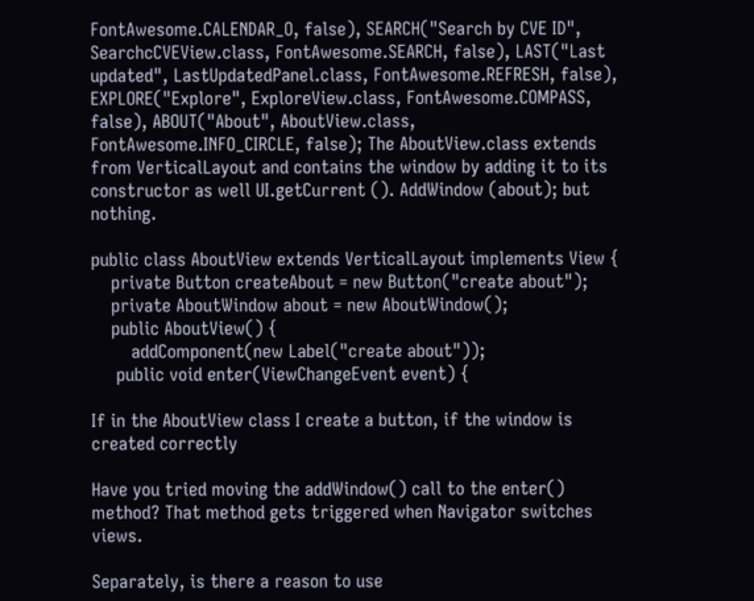FontAwesome.CALENDAR_O, false), SEARCH("Search by CVE ID", SearchcCVEView.class, FontAwesome.SEARCH, false), LAST("Last updated", LastUpdatedPanel.class, FontAwesome.REFRESH, false), EXPLORE("Explore", ExploreView.class, FontAwesome.COMPASS, false), ABOUT("About", AboutView.class, FontAwesome.INFO_CIRCLE, false); The AboutView.class extends from VerticalLayout and contains the window by adding it to its constructor as well UI.getCurrent (). AddWindow (about); but nothing.

public class AboutView extends VerticalLayout implements View {
    private Button createAbout = new Button("create about");
    private AboutWindow about = new AboutWindow();
    public AboutView() {
        addComponent(new Label("create about"));
     public void enter(ViewChangeEvent event) {

If in the AboutView class I create a button, if the window is created correctly

Have you tried moving the addWindow() call to the enter() method? That method gets triggered when Navigator switches views.

Separately, is there a reason to use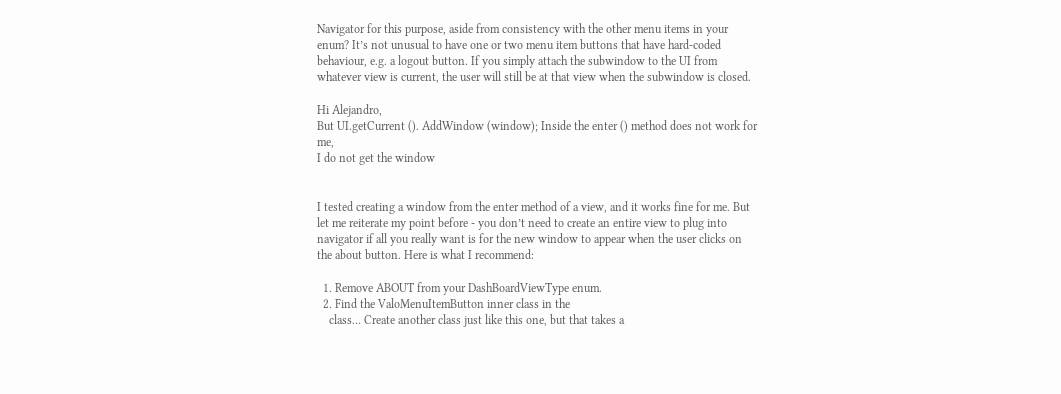Navigator for this purpose, aside from consistency with the other menu items in your enum? It’s not unusual to have one or two menu item buttons that have hard-coded behaviour, e.g. a logout button. If you simply attach the subwindow to the UI from whatever view is current, the user will still be at that view when the subwindow is closed.

Hi Alejandro,
But UI.getCurrent (). AddWindow (window); Inside the enter () method does not work for me,
I do not get the window


I tested creating a window from the enter method of a view, and it works fine for me. But let me reiterate my point before - you don’t need to create an entire view to plug into navigator if all you really want is for the new window to appear when the user clicks on the about button. Here is what I recommend:

  1. Remove ABOUT from your DashBoardViewType enum.
  2. Find the ValoMenuItemButton inner class in the
    class… Create another class just like this one, but that takes a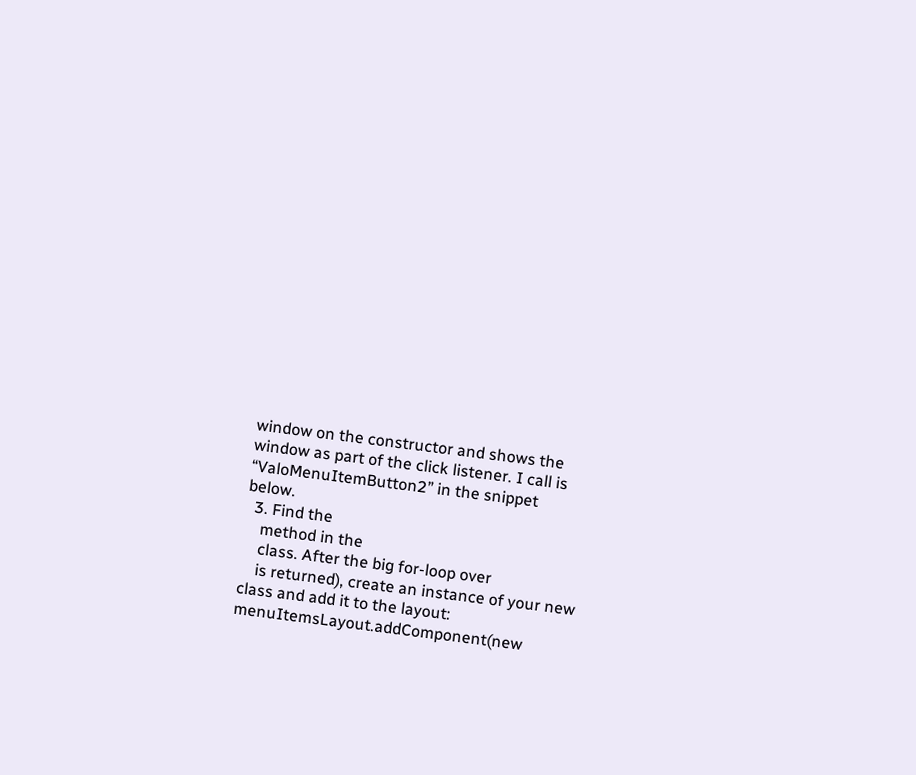window on the constructor and shows the window as part of the click listener. I call is “ValoMenuItemButton2” in the snippet below.
  3. Find the
    method in the
    class. After the big for-loop over
    is returned), create an instance of your new class and add it to the layout:
menuItemsLayout.addComponent(new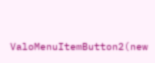ValoMenuItemButton2(new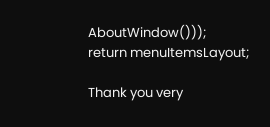AboutWindow()));
return menuItemsLayout;

Thank you very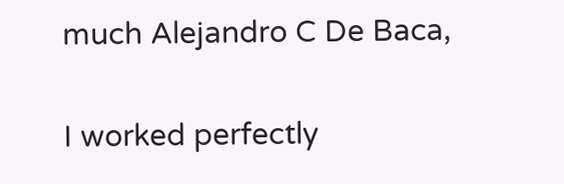much Alejandro C De Baca,

I worked perfectly